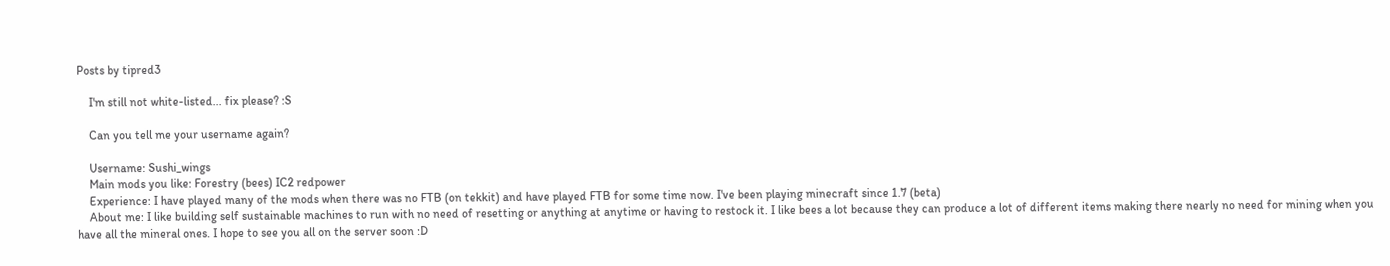Posts by tipred3

    I'm still not white-listed... fix please? :S

    Can you tell me your username again?

    Username: Sushi_wings
    Main mods you like: Forestry (bees) IC2 redpower
    Experience: I have played many of the mods when there was no FTB (on tekkit) and have played FTB for some time now. I've been playing minecraft since 1.7 (beta)
    About me: I like building self sustainable machines to run with no need of resetting or anything at anytime or having to restock it. I like bees a lot because they can produce a lot of different items making there nearly no need for mining when you have all the mineral ones. I hope to see you all on the server soon :D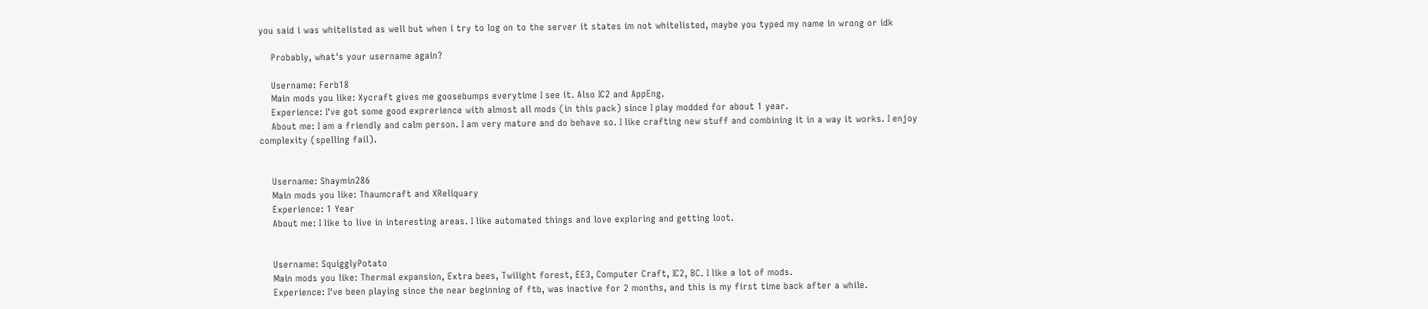you said i was whitelisted as well but when i try to log on to the server it states im not whitelisted, maybe you typed my name in wrong or idk

    Probably, what's your username again?

    Username: Ferb18
    Main mods you like: Xycraft gives me goosebumps everytime I see it. Also IC2 and AppEng.
    Experience: I've got some good exprerience with almost all mods (in this pack) since I play modded for about 1 year.
    About me: I am a friendly and calm person. I am very mature and do behave so. I like crafting new stuff and combining it in a way it works. I enjoy complexity (spelling fail).


    Username: Shaymin286
    Main mods you like: Thaumcraft and XReliquary
    Experience: 1 Year
    About me: I like to live in interesting areas. I like automated things and love exploring and getting loot.


    Username: SquigglyPotato
    Main mods you like: Thermal expansion, Extra bees, Twilight forest, EE3, Computer Craft, IC2, BC. I like a lot of mods.
    Experience: I've been playing since the near beginning of ftb, was inactive for 2 months, and this is my first time back after a while.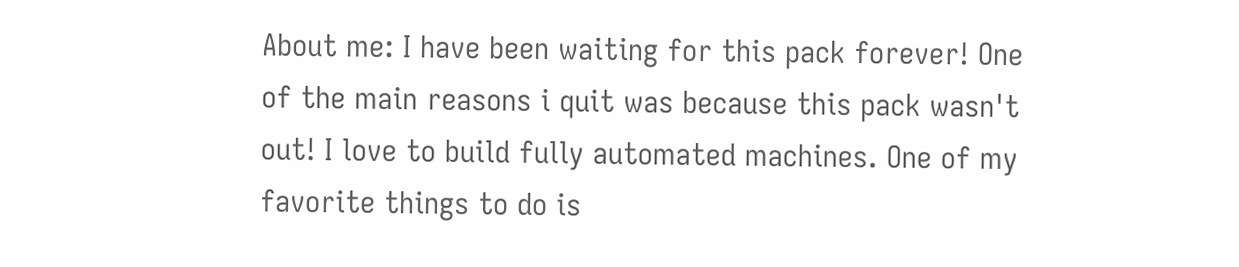About me: I have been waiting for this pack forever! One of the main reasons i quit was because this pack wasn't out! I love to build fully automated machines. One of my favorite things to do is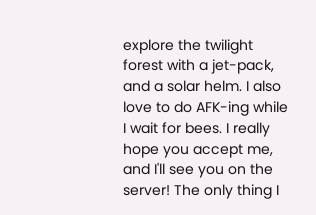explore the twilight forest with a jet-pack, and a solar helm. I also love to do AFK-ing while I wait for bees. I really hope you accept me, and I'll see you on the server! The only thing I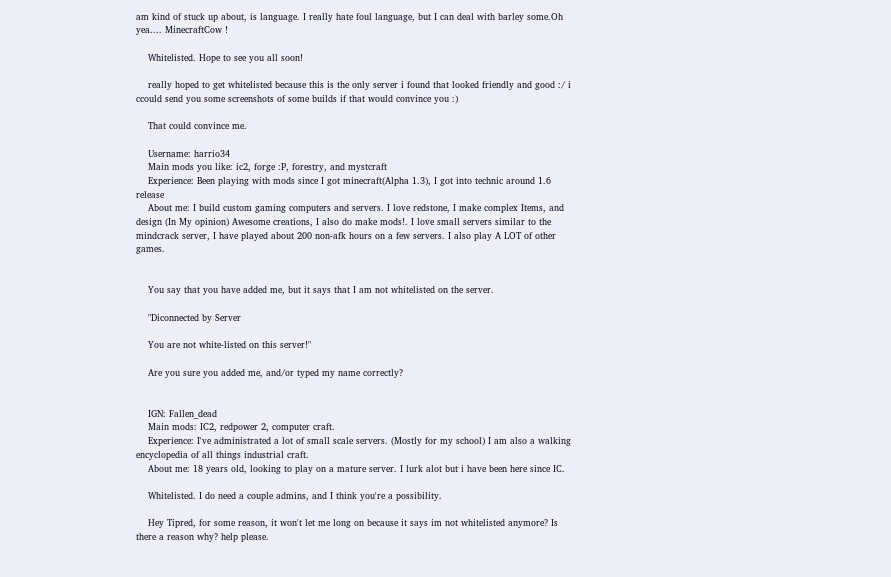am kind of stuck up about, is language. I really hate foul language, but I can deal with barley some.Oh yea.... MinecraftCow !

    Whitelisted. Hope to see you all soon!

    really hoped to get whitelisted because this is the only server i found that looked friendly and good :/ i ccould send you some screenshots of some builds if that would convince you :)

    That could convince me.

    Username: harrio34
    Main mods you like: ic2, forge :P, forestry, and mystcraft
    Experience: Been playing with mods since I got minecraft(Alpha 1.3), I got into technic around 1.6 release
    About me: I build custom gaming computers and servers. I love redstone, I make complex Items, and design (In My opinion) Awesome creations, I also do make mods!. I love small servers similar to the mindcrack server, I have played about 200 non-afk hours on a few servers. I also play A LOT of other games.


    You say that you have added me, but it says that I am not whitelisted on the server.

    "Diconnected by Server

    You are not white-listed on this server!"

    Are you sure you added me, and/or typed my name correctly?


    IGN: Fallen_dead
    Main mods: IC2, redpower 2, computer craft.
    Experience: I've administrated a lot of small scale servers. (Mostly for my school) I am also a walking encyclopedia of all things industrial craft.
    About me: 18 years old, looking to play on a mature server. I lurk alot but i have been here since IC.

    Whitelisted. I do need a couple admins, and I think you're a possibility.

    Hey Tipred, for some reason, it won't let me long on because it says im not whitelisted anymore? Is there a reason why? help please.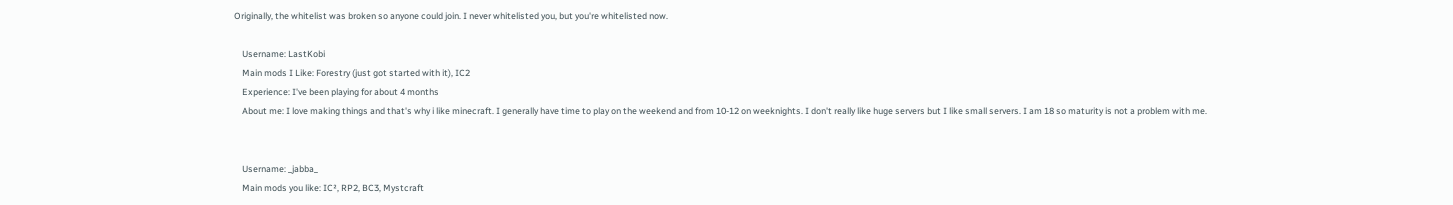Originally, the whitelist was broken so anyone could join. I never whitelisted you, but you're whitelisted now.

    Username: LastKobi
    Main mods I Like: Forestry (just got started with it), IC2
    Experience: I've been playing for about 4 months
    About me: I love making things and that's why i like minecraft. I generally have time to play on the weekend and from 10-12 on weeknights. I don't really like huge servers but I like small servers. I am 18 so maturity is not a problem with me.


    Username: _jabba_
    Main mods you like: IC², RP2, BC3, Mystcraft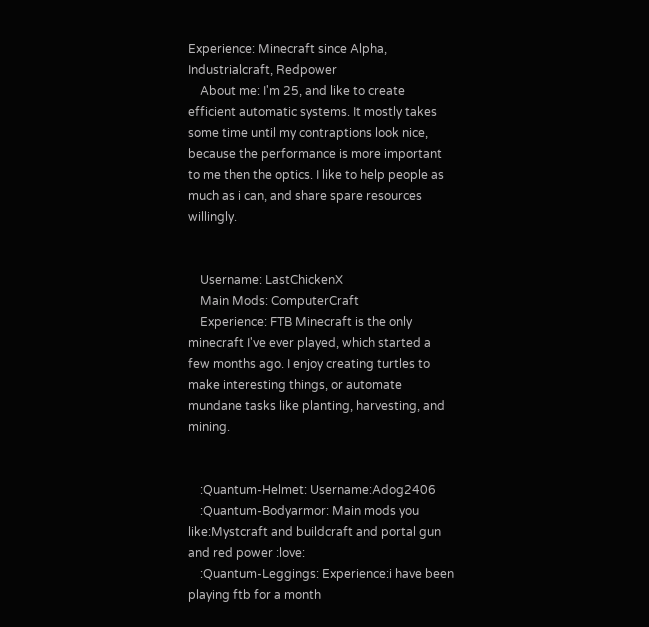Experience: Minecraft since Alpha, Industrialcraft, Redpower
    About me: I'm 25, and like to create efficient automatic systems. It mostly takes some time until my contraptions look nice, because the performance is more important to me then the optics. I like to help people as much as i can, and share spare resources willingly.


    Username: LastChickenX
    Main Mods: ComputerCraft
    Experience: FTB Minecraft is the only minecraft I've ever played, which started a few months ago. I enjoy creating turtles to make interesting things, or automate mundane tasks like planting, harvesting, and mining.


    :Quantum-Helmet: Username:Adog2406
    :Quantum-Bodyarmor: Main mods you like:Mystcraft and buildcraft and portal gun and red power :love:
    :Quantum-Leggings: Experience:i have been playing ftb for a month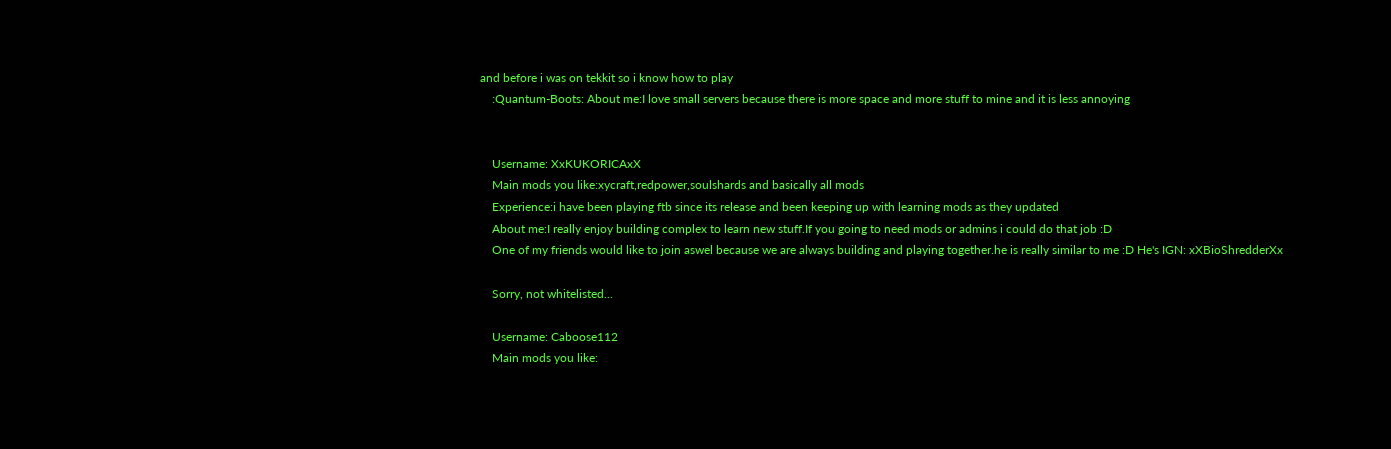and before i was on tekkit so i know how to play
    :Quantum-Boots: About me:I love small servers because there is more space and more stuff to mine and it is less annoying


    Username: XxKUKORICAxX
    Main mods you like:xycraft,redpower,soulshards and basically all mods
    Experience:i have been playing ftb since its release and been keeping up with learning mods as they updated
    About me:I really enjoy building complex to learn new stuff.If you going to need mods or admins i could do that job :D
    One of my friends would like to join aswel because we are always building and playing together.he is really similar to me :D He's IGN: xXBioShredderXx

    Sorry, not whitelisted...

    Username: Caboose112
    Main mods you like: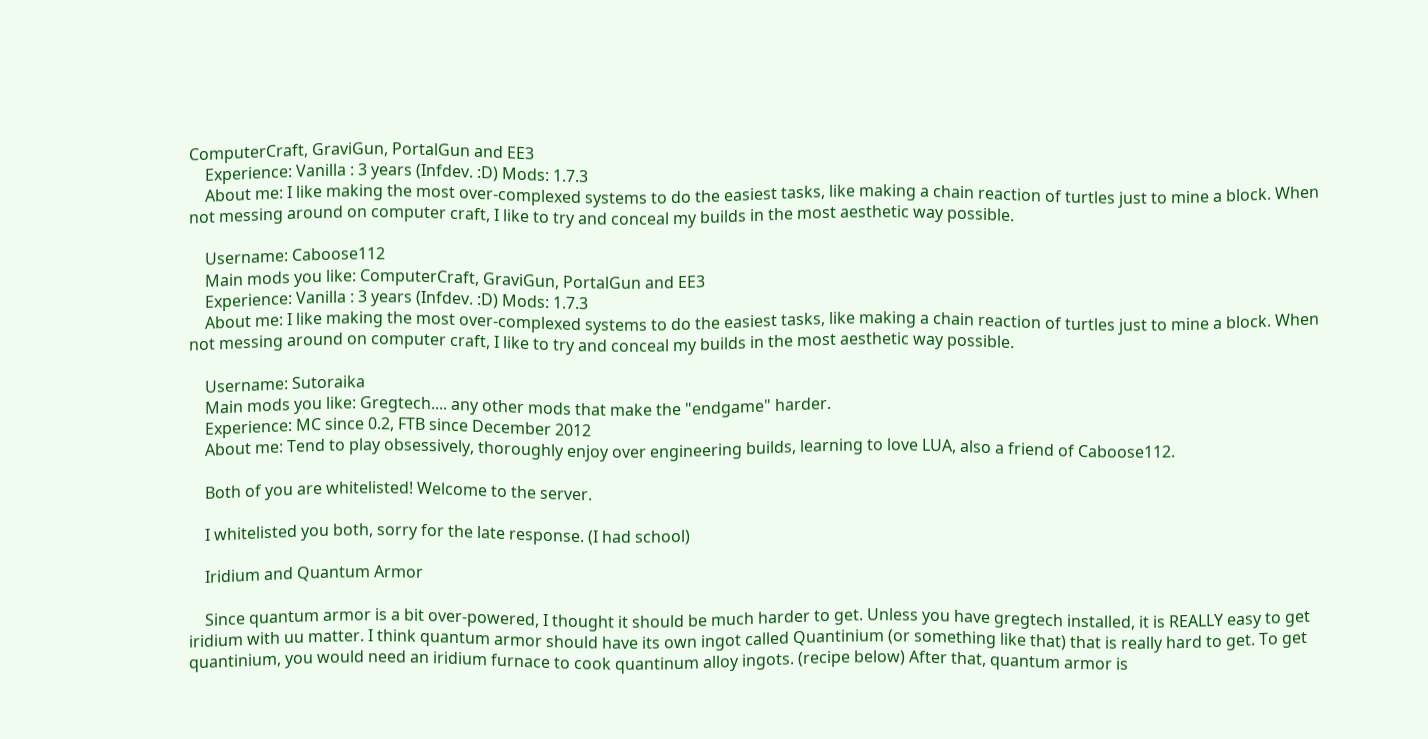ComputerCraft, GraviGun, PortalGun and EE3
    Experience: Vanilla : 3 years (Infdev. :D) Mods: 1.7.3
    About me: I like making the most over-complexed systems to do the easiest tasks, like making a chain reaction of turtles just to mine a block. When not messing around on computer craft, I like to try and conceal my builds in the most aesthetic way possible.

    Username: Caboose112
    Main mods you like: ComputerCraft, GraviGun, PortalGun and EE3
    Experience: Vanilla : 3 years (Infdev. :D) Mods: 1.7.3
    About me: I like making the most over-complexed systems to do the easiest tasks, like making a chain reaction of turtles just to mine a block. When not messing around on computer craft, I like to try and conceal my builds in the most aesthetic way possible.

    Username: Sutoraika
    Main mods you like: Gregtech.... any other mods that make the "endgame" harder.
    Experience: MC since 0.2, FTB since December 2012
    About me: Tend to play obsessively, thoroughly enjoy over engineering builds, learning to love LUA, also a friend of Caboose112.

    Both of you are whitelisted! Welcome to the server.

    I whitelisted you both, sorry for the late response. (I had school)

    Iridium and Quantum Armor

    Since quantum armor is a bit over-powered, I thought it should be much harder to get. Unless you have gregtech installed, it is REALLY easy to get iridium with uu matter. I think quantum armor should have its own ingot called Quantinium (or something like that) that is really hard to get. To get quantinium, you would need an iridium furnace to cook quantinum alloy ingots. (recipe below) After that, quantum armor is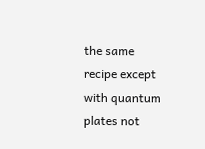the same recipe except with quantum plates not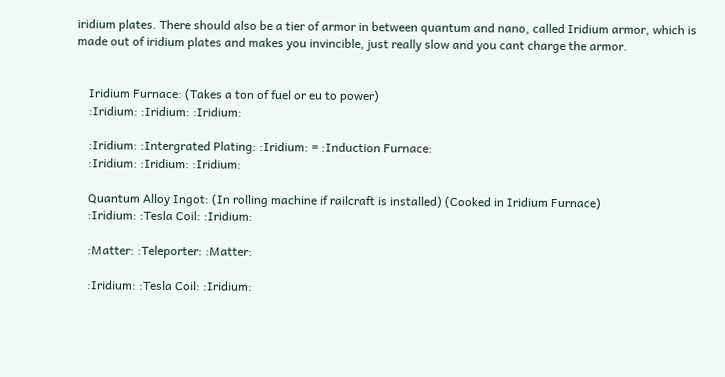iridium plates. There should also be a tier of armor in between quantum and nano, called Iridium armor, which is made out of iridium plates and makes you invincible, just really slow and you cant charge the armor.


    Iridium Furnace: (Takes a ton of fuel or eu to power)
    :Iridium: :Iridium: :Iridium:

    :Iridium: :Intergrated Plating: :Iridium: = :Induction Furnace:
    :Iridium: :Iridium: :Iridium:

    Quantum Alloy Ingot: (In rolling machine if railcraft is installed) (Cooked in Iridium Furnace)
    :Iridium: :Tesla Coil: :Iridium:

    :Matter: :Teleporter: :Matter:

    :Iridium: :Tesla Coil: :Iridium: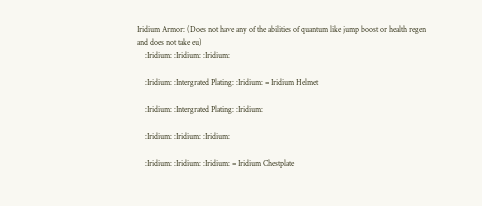Iridium Armor: (Does not have any of the abilities of quantum like jump boost or health regen and does not take eu)
    :Iridium: :Iridium: :Iridium:

    :Iridium: :Intergrated Plating: :Iridium: = Iridium Helmet

    :Iridium: :Intergrated Plating: :Iridium:

    :Iridium: :Iridium: :Iridium:

    :Iridium: :Iridium: :Iridium: = Iridium Chestplate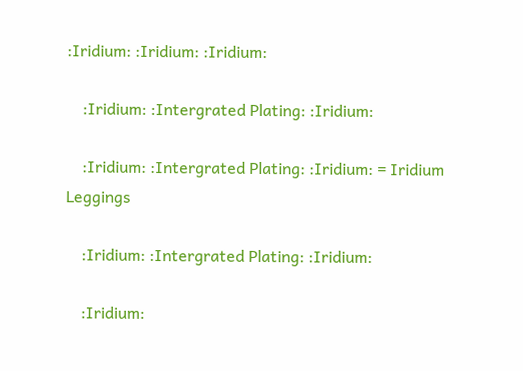:Iridium: :Iridium: :Iridium:

    :Iridium: :Intergrated Plating: :Iridium:

    :Iridium: :Intergrated Plating: :Iridium: = Iridium Leggings

    :Iridium: :Intergrated Plating: :Iridium:

    :Iridium: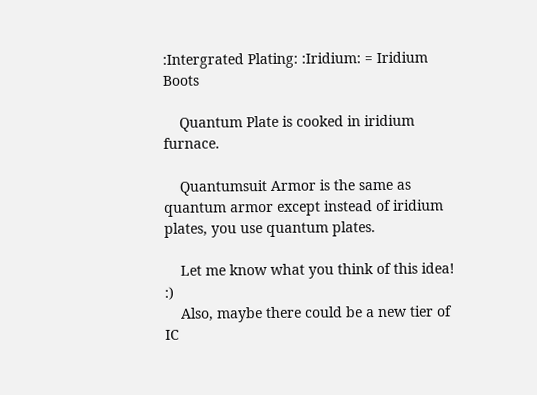:Intergrated Plating: :Iridium: = Iridium Boots

    Quantum Plate is cooked in iridium furnace.

    Quantumsuit Armor is the same as quantum armor except instead of iridium plates, you use quantum plates.

    Let me know what you think of this idea! :)
    Also, maybe there could be a new tier of IC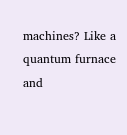machines? Like a quantum furnace and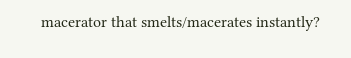macerator that smelts/macerates instantly?